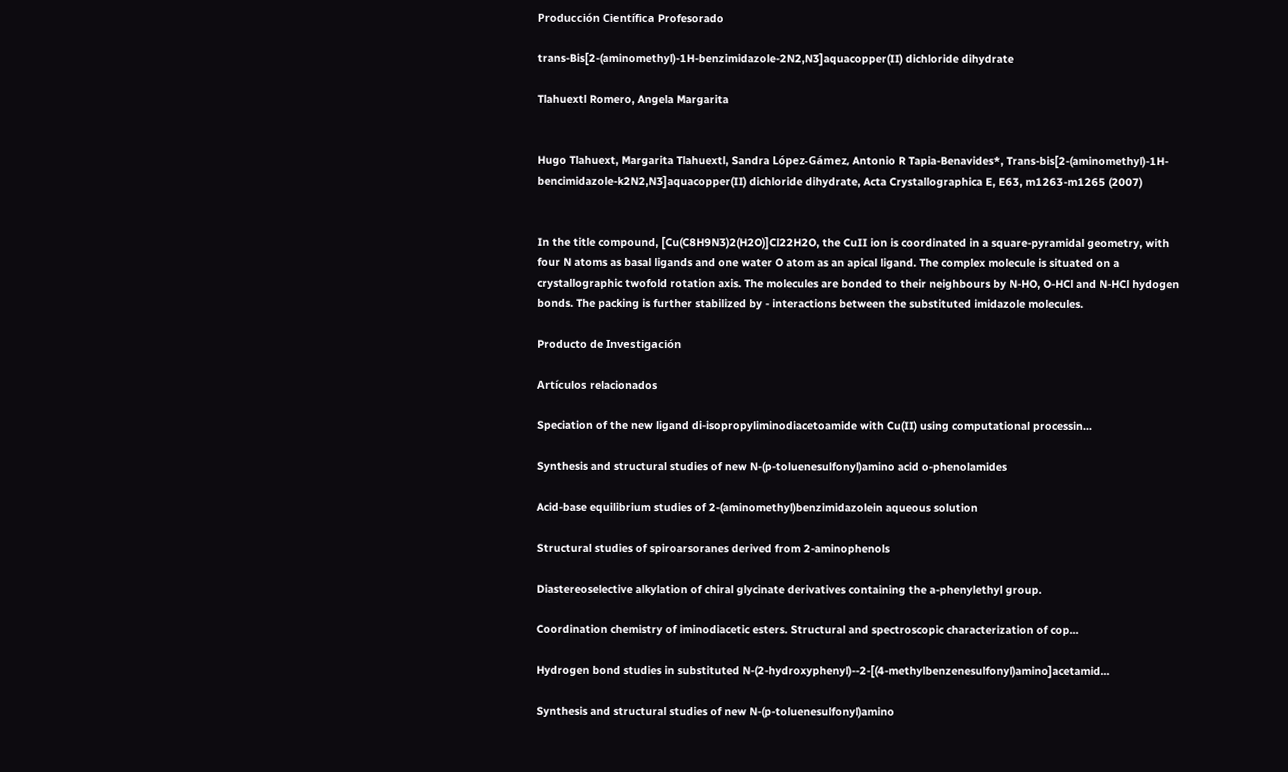Producción Científica Profesorado

trans-Bis[2-(aminomethyl)-1H-benzimidazole-2N2,N3]aquacopper(II) dichloride dihydrate

Tlahuextl Romero, Angela Margarita


Hugo Tlahuext, Margarita Tlahuextl, Sandra López-Gámez, Antonio R Tapia-Benavides*, Trans-bis[2-(aminomethyl)-1H-bencimidazole-k2N2,N3]aquacopper(II) dichloride dihydrate, Acta Crystallographica E, E63, m1263-m1265 (2007)


In the title compound, [Cu(C8H9N3)2(H2O)]Cl22H2O, the CuII ion is coordinated in a square-pyramidal geometry, with four N atoms as basal ligands and one water O atom as an apical ligand. The complex molecule is situated on a crystallographic twofold rotation axis. The molecules are bonded to their neighbours by N-HO, O-HCl and N-HCl hydogen bonds. The packing is further stabilized by - interactions between the substituted imidazole molecules.

Producto de Investigación

Artículos relacionados

Speciation of the new ligand di-isopropyliminodiacetoamide with Cu(II) using computational processin...

Synthesis and structural studies of new N-(p-toluenesulfonyl)amino acid o-phenolamides

Acid-base equilibrium studies of 2-(aminomethyl)benzimidazolein aqueous solution

Structural studies of spiroarsoranes derived from 2-aminophenols

Diastereoselective alkylation of chiral glycinate derivatives containing the a-phenylethyl group.

Coordination chemistry of iminodiacetic esters. Structural and spectroscopic characterization of cop...

Hydrogen bond studies in substituted N-(2-hydroxyphenyl)--2-[(4-methylbenzenesulfonyl)amino]acetamid...

Synthesis and structural studies of new N-(p-toluenesulfonyl)amino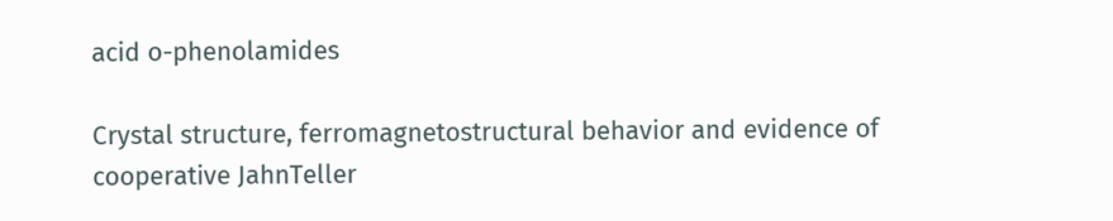acid o-phenolamides

Crystal structure, ferromagnetostructural behavior and evidence of cooperative JahnTeller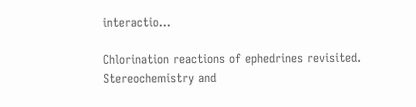interactio...

Chlorination reactions of ephedrines revisited. Stereochemistry and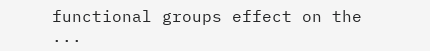functional groups effect on the ...